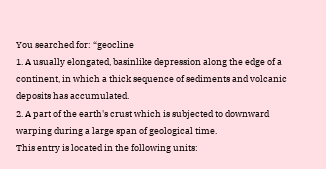You searched for: “geocline
1. A usually elongated, basinlike depression along the edge of a continent, in which a thick sequence of sediments and volcanic deposits has accumulated.
2. A part of the earth's crust which is subjected to downward warping during a large span of geological time.
This entry is located in the following units: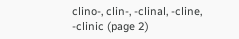clino-, clin-, -clinal, -cline, -clinic (page 2)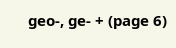geo-, ge- + (page 6)